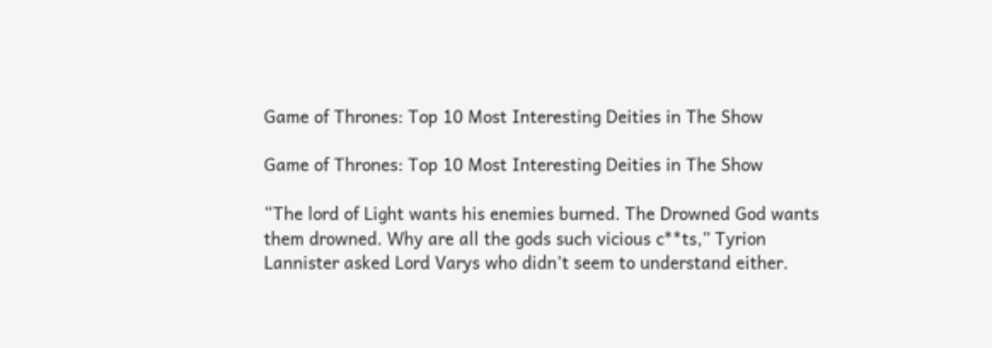Game of Thrones: Top 10 Most Interesting Deities in The Show

Game of Thrones: Top 10 Most Interesting Deities in The Show

“The lord of Light wants his enemies burned. The Drowned God wants them drowned. Why are all the gods such vicious c**ts,” Tyrion Lannister asked Lord Varys who didn’t seem to understand either.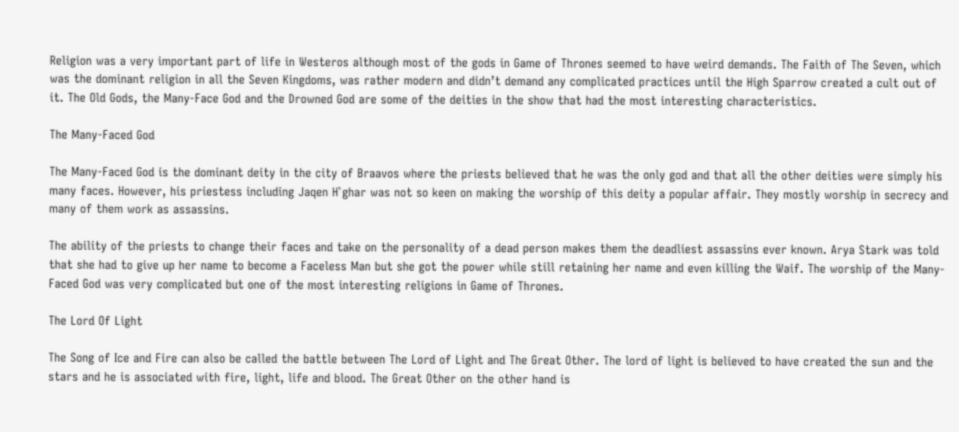Religion was a very important part of life in Westeros although most of the gods in Game of Thrones seemed to have weird demands. The Faith of The Seven, which was the dominant religion in all the Seven Kingdoms, was rather modern and didn’t demand any complicated practices until the High Sparrow created a cult out of it. The Old Gods, the Many-Face God and the Drowned God are some of the deities in the show that had the most interesting characteristics.

The Many-Faced God

The Many-Faced God is the dominant deity in the city of Braavos where the priests believed that he was the only god and that all the other deities were simply his many faces. However, his priestess including Jaqen H`ghar was not so keen on making the worship of this deity a popular affair. They mostly worship in secrecy and many of them work as assassins.

The ability of the priests to change their faces and take on the personality of a dead person makes them the deadliest assassins ever known. Arya Stark was told that she had to give up her name to become a Faceless Man but she got the power while still retaining her name and even killing the Waif. The worship of the Many-Faced God was very complicated but one of the most interesting religions in Game of Thrones.

The Lord Of Light

The Song of Ice and Fire can also be called the battle between The Lord of Light and The Great Other. The lord of light is believed to have created the sun and the stars and he is associated with fire, light, life and blood. The Great Other on the other hand is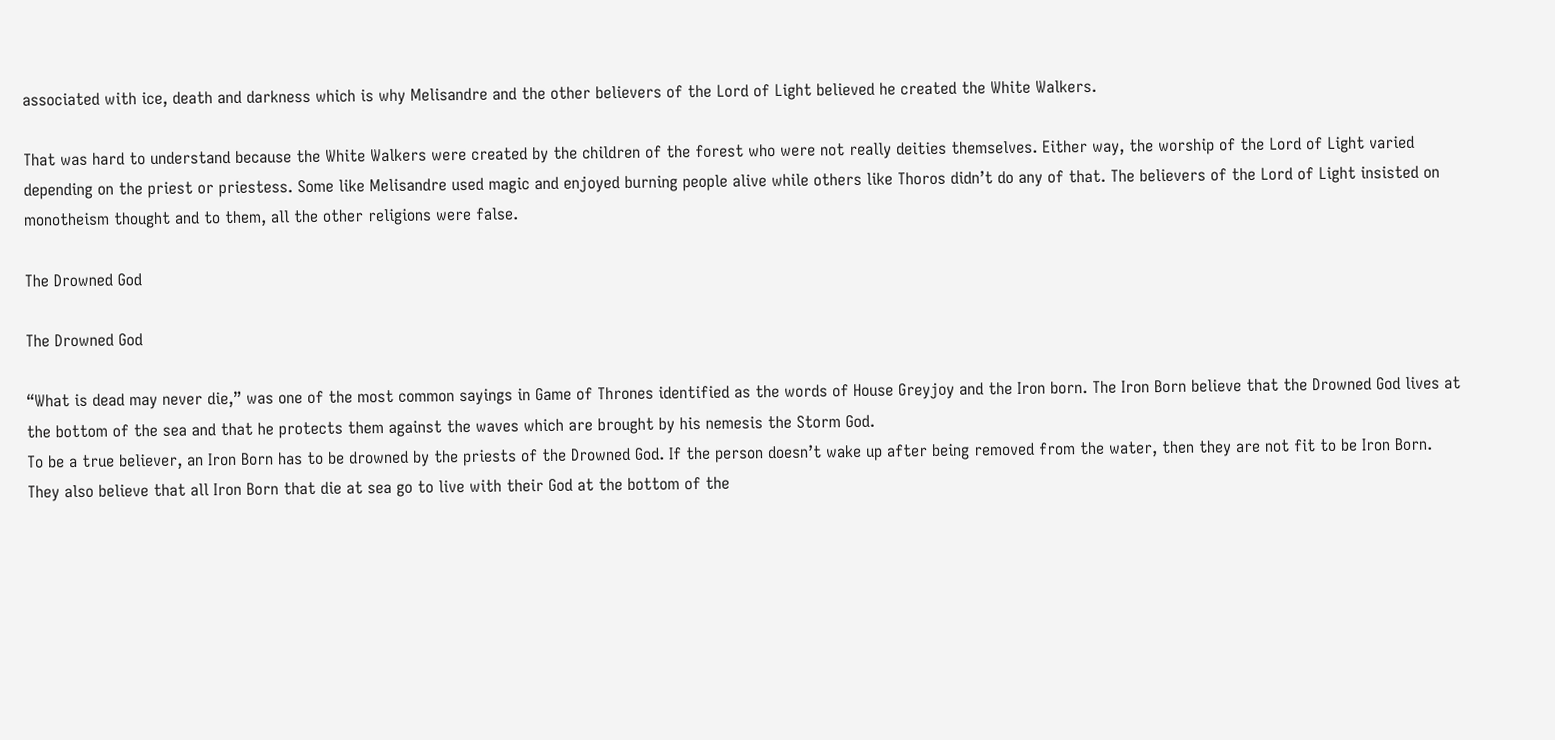associated with ice, death and darkness which is why Melisandre and the other believers of the Lord of Light believed he created the White Walkers.

That was hard to understand because the White Walkers were created by the children of the forest who were not really deities themselves. Either way, the worship of the Lord of Light varied depending on the priest or priestess. Some like Melisandre used magic and enjoyed burning people alive while others like Thoros didn’t do any of that. The believers of the Lord of Light insisted on monotheism thought and to them, all the other religions were false.

The Drowned God

The Drowned God

“What is dead may never die,” was one of the most common sayings in Game of Thrones identified as the words of House Greyjoy and the Iron born. The Iron Born believe that the Drowned God lives at the bottom of the sea and that he protects them against the waves which are brought by his nemesis the Storm God.
To be a true believer, an Iron Born has to be drowned by the priests of the Drowned God. If the person doesn’t wake up after being removed from the water, then they are not fit to be Iron Born. They also believe that all Iron Born that die at sea go to live with their God at the bottom of the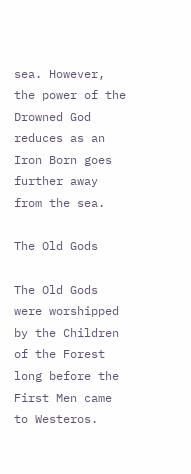sea. However, the power of the Drowned God reduces as an Iron Born goes further away from the sea.

The Old Gods

The Old Gods were worshipped by the Children of the Forest long before the First Men came to Westeros.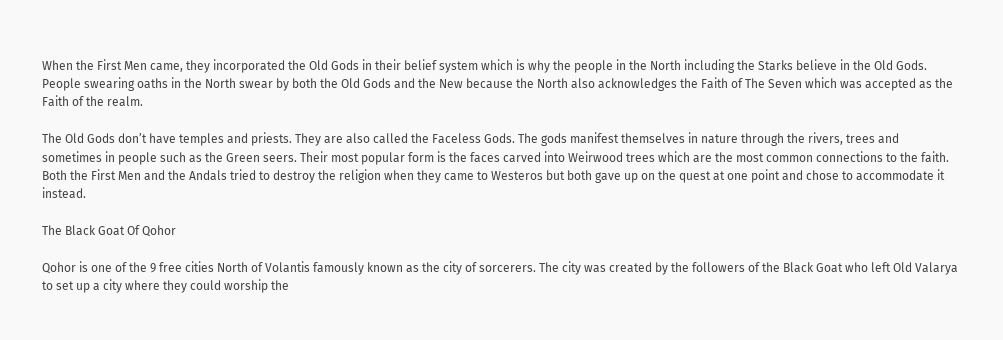When the First Men came, they incorporated the Old Gods in their belief system which is why the people in the North including the Starks believe in the Old Gods. People swearing oaths in the North swear by both the Old Gods and the New because the North also acknowledges the Faith of The Seven which was accepted as the Faith of the realm.

The Old Gods don’t have temples and priests. They are also called the Faceless Gods. The gods manifest themselves in nature through the rivers, trees and sometimes in people such as the Green seers. Their most popular form is the faces carved into Weirwood trees which are the most common connections to the faith. Both the First Men and the Andals tried to destroy the religion when they came to Westeros but both gave up on the quest at one point and chose to accommodate it instead.

The Black Goat Of Qohor

Qohor is one of the 9 free cities North of Volantis famously known as the city of sorcerers. The city was created by the followers of the Black Goat who left Old Valarya to set up a city where they could worship the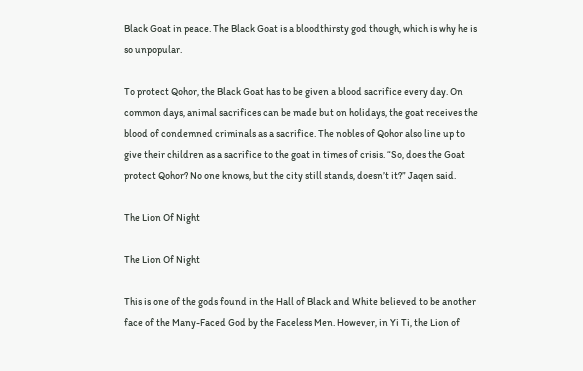Black Goat in peace. The Black Goat is a bloodthirsty god though, which is why he is so unpopular.

To protect Qohor, the Black Goat has to be given a blood sacrifice every day. On common days, animal sacrifices can be made but on holidays, the goat receives the blood of condemned criminals as a sacrifice. The nobles of Qohor also line up to give their children as a sacrifice to the goat in times of crisis. “So, does the Goat protect Qohor? No one knows, but the city still stands, doesn’t it?” Jaqen said.

The Lion Of Night

The Lion Of Night

This is one of the gods found in the Hall of Black and White believed to be another face of the Many-Faced God by the Faceless Men. However, in Yi Ti, the Lion of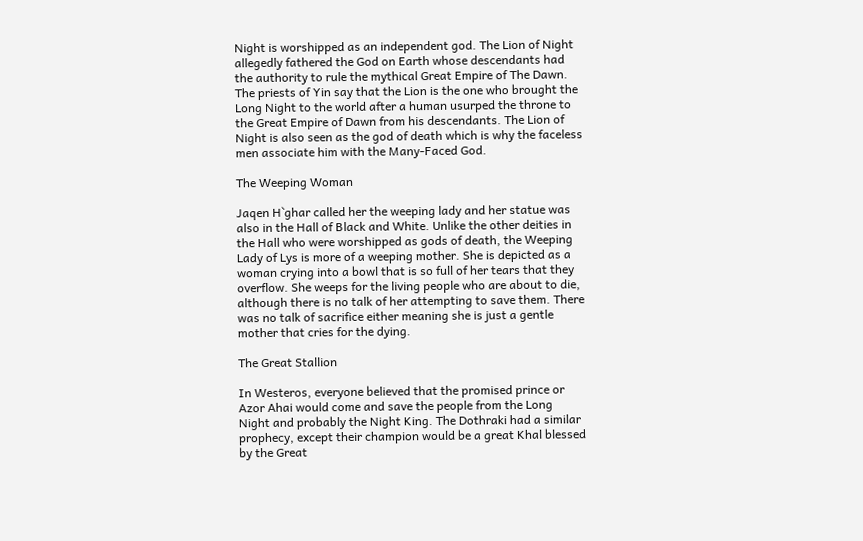Night is worshipped as an independent god. The Lion of Night allegedly fathered the God on Earth whose descendants had the authority to rule the mythical Great Empire of The Dawn. The priests of Yin say that the Lion is the one who brought the Long Night to the world after a human usurped the throne to the Great Empire of Dawn from his descendants. The Lion of Night is also seen as the god of death which is why the faceless men associate him with the Many-Faced God.

The Weeping Woman

Jaqen H`ghar called her the weeping lady and her statue was also in the Hall of Black and White. Unlike the other deities in the Hall who were worshipped as gods of death, the Weeping Lady of Lys is more of a weeping mother. She is depicted as a woman crying into a bowl that is so full of her tears that they overflow. She weeps for the living people who are about to die, although there is no talk of her attempting to save them. There was no talk of sacrifice either meaning she is just a gentle mother that cries for the dying.

The Great Stallion

In Westeros, everyone believed that the promised prince or Azor Ahai would come and save the people from the Long Night and probably the Night King. The Dothraki had a similar prophecy, except their champion would be a great Khal blessed by the Great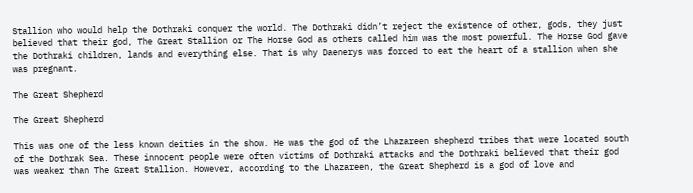Stallion who would help the Dothraki conquer the world. The Dothraki didn’t reject the existence of other, gods, they just believed that their god, The Great Stallion or The Horse God as others called him was the most powerful. The Horse God gave the Dothraki children, lands and everything else. That is why Daenerys was forced to eat the heart of a stallion when she was pregnant.

The Great Shepherd

The Great Shepherd

This was one of the less known deities in the show. He was the god of the Lhazareen shepherd tribes that were located south of the Dothrak Sea. These innocent people were often victims of Dothraki attacks and the Dothraki believed that their god was weaker than The Great Stallion. However, according to the Lhazareen, the Great Shepherd is a god of love and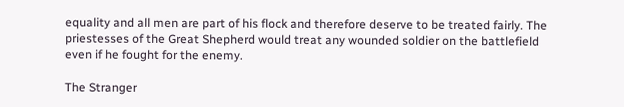equality and all men are part of his flock and therefore deserve to be treated fairly. The priestesses of the Great Shepherd would treat any wounded soldier on the battlefield even if he fought for the enemy.

The Stranger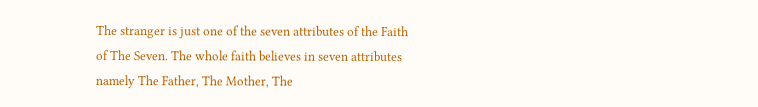The stranger is just one of the seven attributes of the Faith of The Seven. The whole faith believes in seven attributes namely The Father, The Mother, The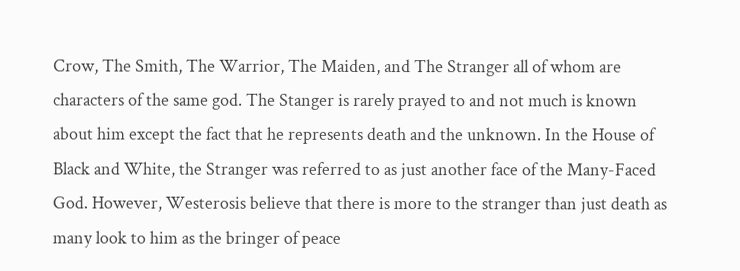Crow, The Smith, The Warrior, The Maiden, and The Stranger all of whom are characters of the same god. The Stanger is rarely prayed to and not much is known about him except the fact that he represents death and the unknown. In the House of Black and White, the Stranger was referred to as just another face of the Many-Faced God. However, Westerosis believe that there is more to the stranger than just death as many look to him as the bringer of peace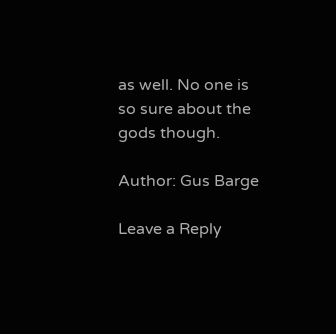as well. No one is so sure about the gods though.

Author: Gus Barge

Leave a Reply